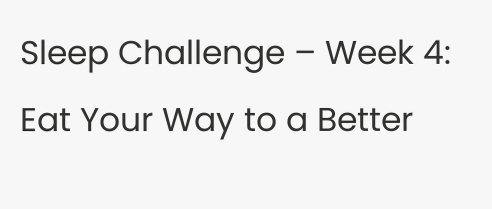Sleep Challenge – Week 4: Eat Your Way to a Better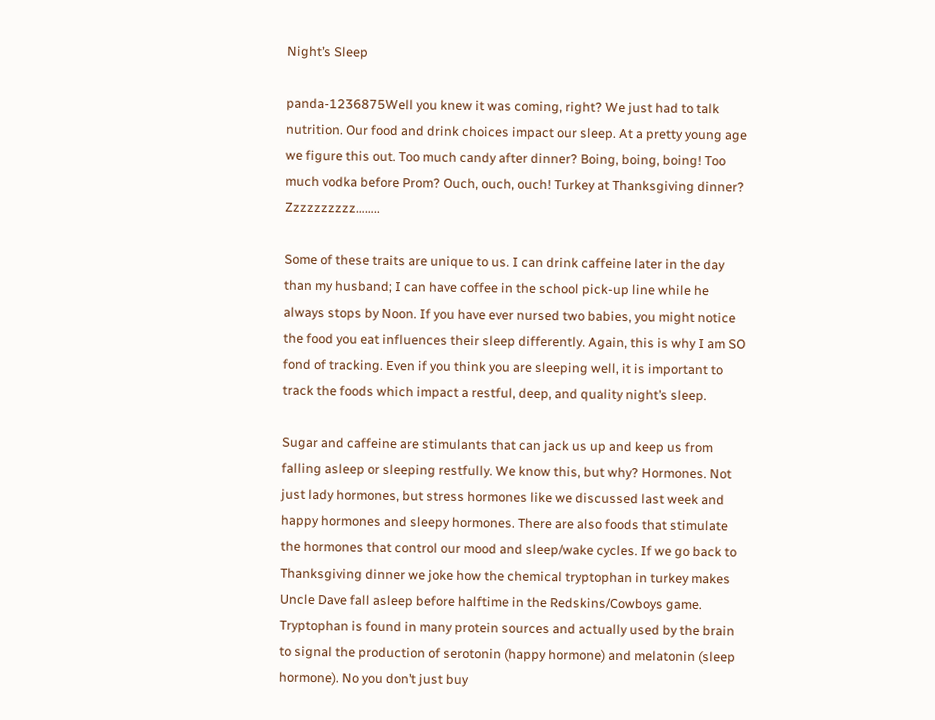Night’s Sleep

panda-1236875Well you knew it was coming, right? We just had to talk nutrition. Our food and drink choices impact our sleep. At a pretty young age we figure this out. Too much candy after dinner? Boing, boing, boing! Too much vodka before Prom? Ouch, ouch, ouch! Turkey at Thanksgiving dinner? Zzzzzzzzzz……..

Some of these traits are unique to us. I can drink caffeine later in the day than my husband; I can have coffee in the school pick-up line while he always stops by Noon. If you have ever nursed two babies, you might notice the food you eat influences their sleep differently. Again, this is why I am SO fond of tracking. Even if you think you are sleeping well, it is important to track the foods which impact a restful, deep, and quality night’s sleep.

Sugar and caffeine are stimulants that can jack us up and keep us from falling asleep or sleeping restfully. We know this, but why? Hormones. Not just lady hormones, but stress hormones like we discussed last week and happy hormones and sleepy hormones. There are also foods that stimulate the hormones that control our mood and sleep/wake cycles. If we go back to Thanksgiving dinner we joke how the chemical tryptophan in turkey makes Uncle Dave fall asleep before halftime in the Redskins/Cowboys game. Tryptophan is found in many protein sources and actually used by the brain to signal the production of serotonin (happy hormone) and melatonin (sleep hormone). No you don’t just buy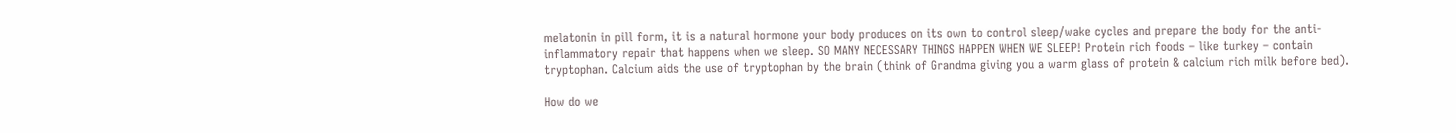melatonin in pill form, it is a natural hormone your body produces on its own to control sleep/wake cycles and prepare the body for the anti-inflammatory repair that happens when we sleep. SO MANY NECESSARY THINGS HAPPEN WHEN WE SLEEP! Protein rich foods – like turkey – contain tryptophan. Calcium aids the use of tryptophan by the brain (think of Grandma giving you a warm glass of protein & calcium rich milk before bed).

How do we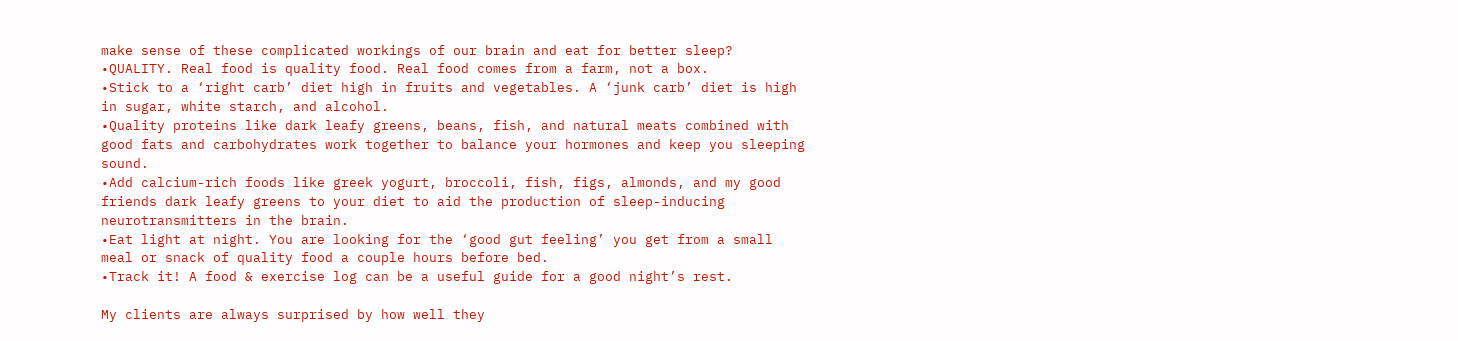make sense of these complicated workings of our brain and eat for better sleep?
•QUALITY. Real food is quality food. Real food comes from a farm, not a box.
•Stick to a ‘right carb’ diet high in fruits and vegetables. A ‘junk carb’ diet is high in sugar, white starch, and alcohol.
•Quality proteins like dark leafy greens, beans, fish, and natural meats combined with good fats and carbohydrates work together to balance your hormones and keep you sleeping sound.
•Add calcium-rich foods like greek yogurt, broccoli, fish, figs, almonds, and my good friends dark leafy greens to your diet to aid the production of sleep-inducing neurotransmitters in the brain.
•Eat light at night. You are looking for the ‘good gut feeling’ you get from a small meal or snack of quality food a couple hours before bed.
•Track it! A food & exercise log can be a useful guide for a good night’s rest.

My clients are always surprised by how well they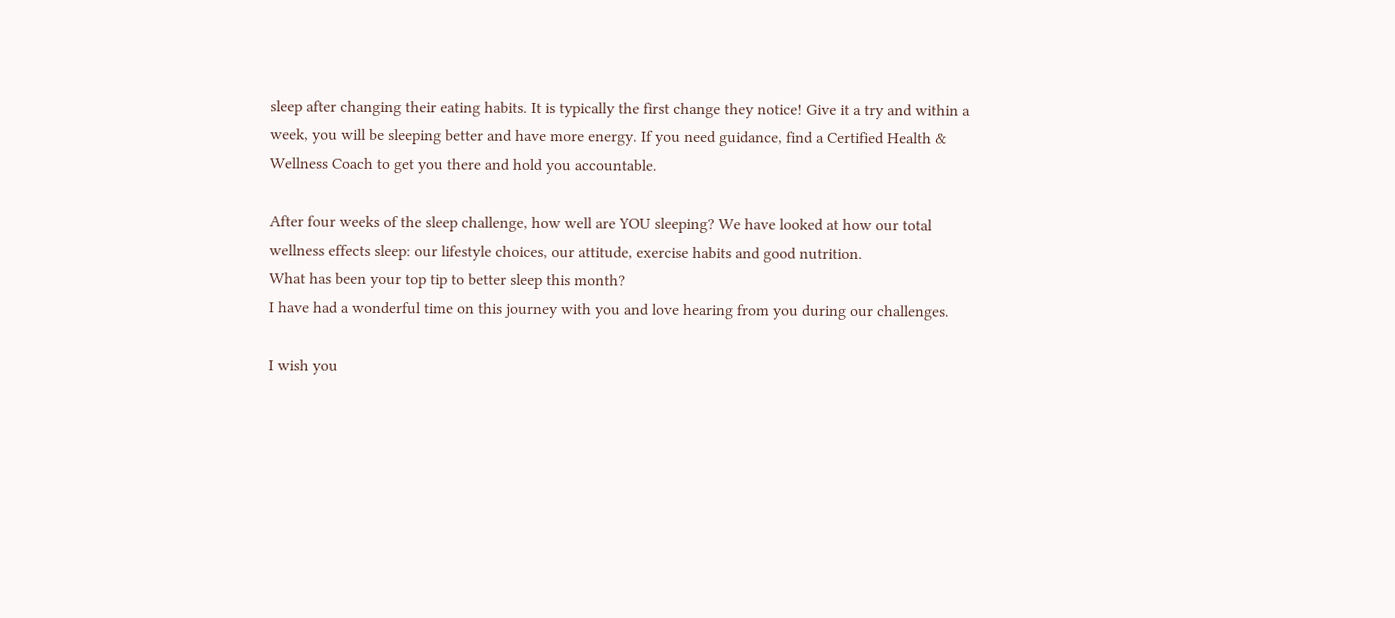sleep after changing their eating habits. It is typically the first change they notice! Give it a try and within a week, you will be sleeping better and have more energy. If you need guidance, find a Certified Health & Wellness Coach to get you there and hold you accountable.

After four weeks of the sleep challenge, how well are YOU sleeping? We have looked at how our total wellness effects sleep: our lifestyle choices, our attitude, exercise habits and good nutrition.
What has been your top tip to better sleep this month?
I have had a wonderful time on this journey with you and love hearing from you during our challenges.

I wish you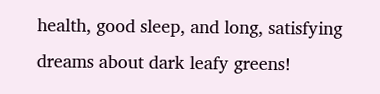health, good sleep, and long, satisfying dreams about dark leafy greens!